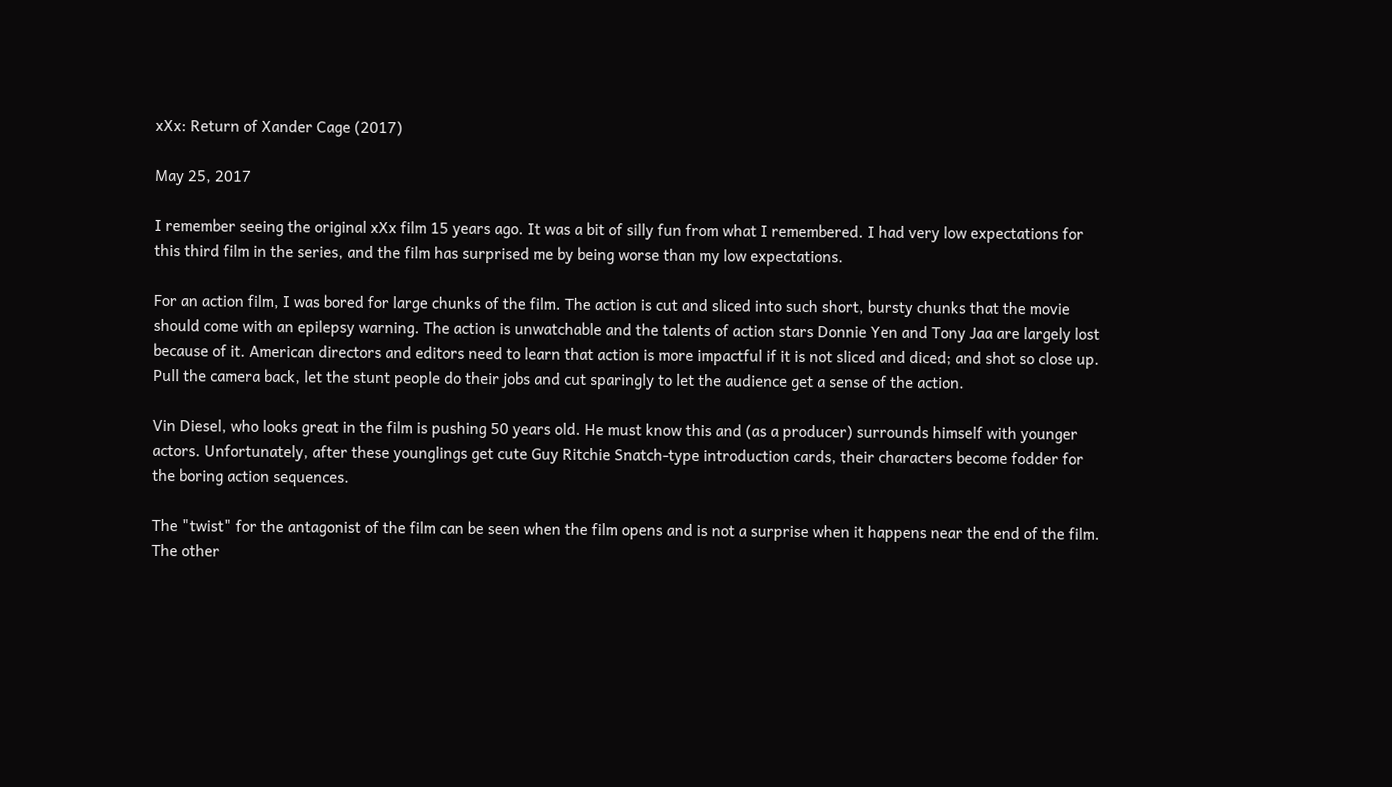xXx: Return of Xander Cage (2017)

May 25, 2017

I remember seeing the original xXx film 15 years ago. It was a bit of silly fun from what I remembered. I had very low expectations for this third film in the series, and the film has surprised me by being worse than my low expectations.

For an action film, I was bored for large chunks of the film. The action is cut and sliced into such short, bursty chunks that the movie should come with an epilepsy warning. The action is unwatchable and the talents of action stars Donnie Yen and Tony Jaa are largely lost because of it. American directors and editors need to learn that action is more impactful if it is not sliced and diced; and shot so close up. Pull the camera back, let the stunt people do their jobs and cut sparingly to let the audience get a sense of the action.

Vin Diesel, who looks great in the film is pushing 50 years old. He must know this and (as a producer) surrounds himself with younger actors. Unfortunately, after these younglings get cute Guy Ritchie Snatch-type introduction cards, their characters become fodder for the boring action sequences.

The "twist" for the antagonist of the film can be seen when the film opens and is not a surprise when it happens near the end of the film. The other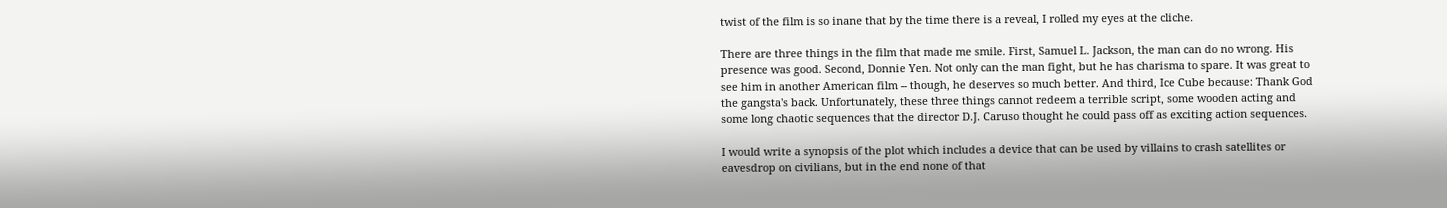twist of the film is so inane that by the time there is a reveal, I rolled my eyes at the cliche.

There are three things in the film that made me smile. First, Samuel L. Jackson, the man can do no wrong. His presence was good. Second, Donnie Yen. Not only can the man fight, but he has charisma to spare. It was great to see him in another American film -- though, he deserves so much better. And third, Ice Cube because: Thank God the gangsta's back. Unfortunately, these three things cannot redeem a terrible script, some wooden acting and some long chaotic sequences that the director D.J. Caruso thought he could pass off as exciting action sequences.

I would write a synopsis of the plot which includes a device that can be used by villains to crash satellites or eavesdrop on civilians, but in the end none of that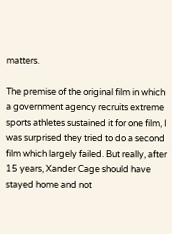matters.

The premise of the original film in which a government agency recruits extreme sports athletes sustained it for one film, I was surprised they tried to do a second film which largely failed. But really, after 15 years, Xander Cage should have stayed home and not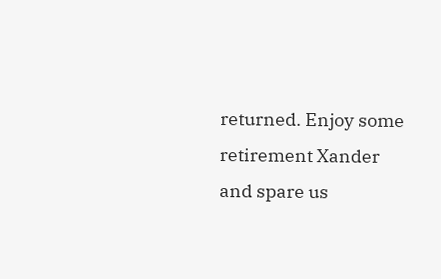returned. Enjoy some retirement Xander and spare us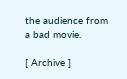the audience from a bad movie.

[ Archive ]